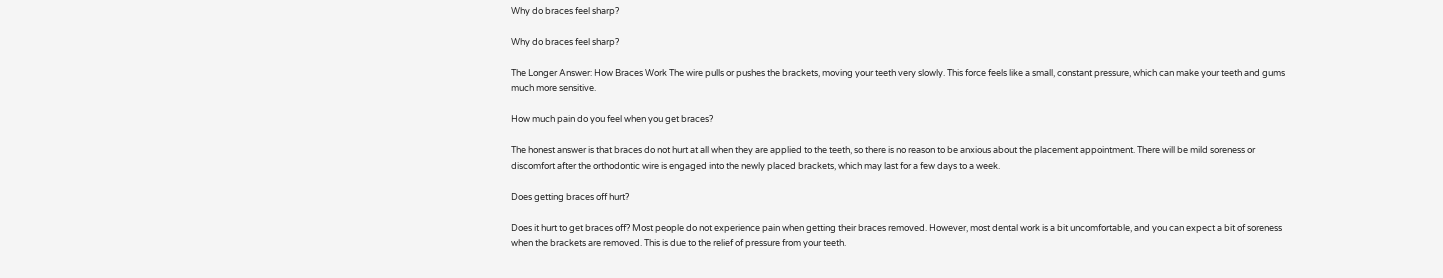Why do braces feel sharp?

Why do braces feel sharp?

The Longer Answer: How Braces Work The wire pulls or pushes the brackets, moving your teeth very slowly. This force feels like a small, constant pressure, which can make your teeth and gums much more sensitive.

How much pain do you feel when you get braces?

The honest answer is that braces do not hurt at all when they are applied to the teeth, so there is no reason to be anxious about the placement appointment. There will be mild soreness or discomfort after the orthodontic wire is engaged into the newly placed brackets, which may last for a few days to a week.

Does getting braces off hurt?

Does it hurt to get braces off? Most people do not experience pain when getting their braces removed. However, most dental work is a bit uncomfortable, and you can expect a bit of soreness when the brackets are removed. This is due to the relief of pressure from your teeth.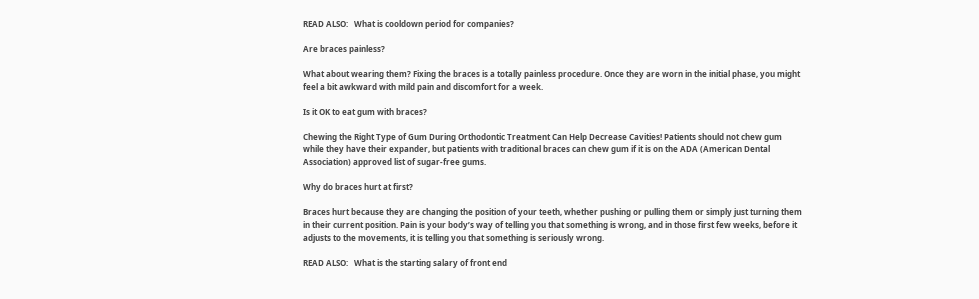READ ALSO:   What is cooldown period for companies?

Are braces painless?

What about wearing them? Fixing the braces is a totally painless procedure. Once they are worn in the initial phase, you might feel a bit awkward with mild pain and discomfort for a week.

Is it OK to eat gum with braces?

Chewing the Right Type of Gum During Orthodontic Treatment Can Help Decrease Cavities! Patients should not chew gum while they have their expander, but patients with traditional braces can chew gum if it is on the ADA (American Dental Association) approved list of sugar-free gums.

Why do braces hurt at first?

Braces hurt because they are changing the position of your teeth, whether pushing or pulling them or simply just turning them in their current position. Pain is your body’s way of telling you that something is wrong, and in those first few weeks, before it adjusts to the movements, it is telling you that something is seriously wrong.

READ ALSO:   What is the starting salary of front end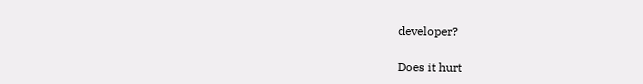developer?

Does it hurt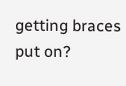getting braces put on?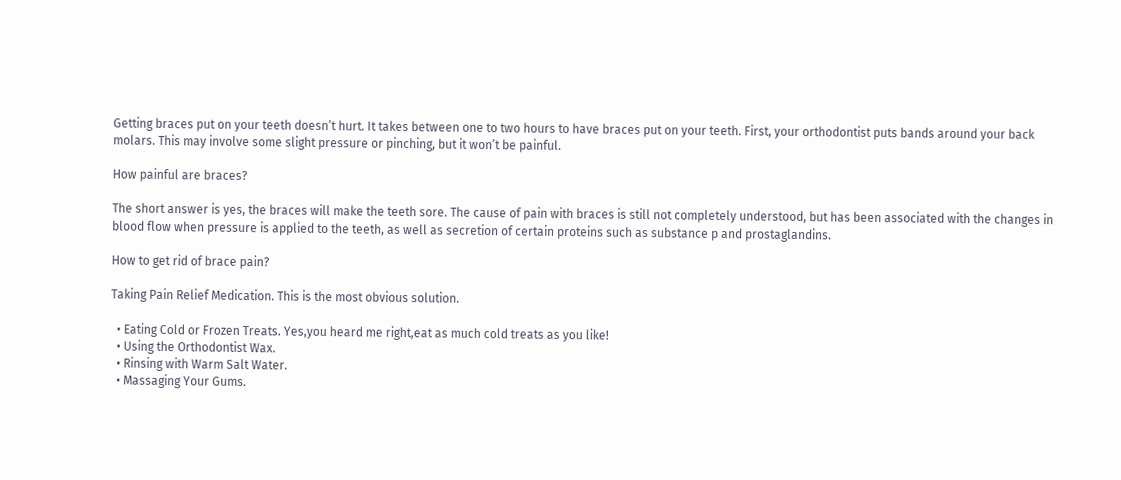Getting braces put on your teeth doesn’t hurt. It takes between one to two hours to have braces put on your teeth. First, your orthodontist puts bands around your back molars. This may involve some slight pressure or pinching, but it won’t be painful.

How painful are braces?

The short answer is yes, the braces will make the teeth sore. The cause of pain with braces is still not completely understood, but has been associated with the changes in blood flow when pressure is applied to the teeth, as well as secretion of certain proteins such as substance p and prostaglandins.

How to get rid of brace pain?

Taking Pain Relief Medication. This is the most obvious solution.

  • Eating Cold or Frozen Treats. Yes,you heard me right,eat as much cold treats as you like!
  • Using the Orthodontist Wax.
  • Rinsing with Warm Salt Water.
  • Massaging Your Gums.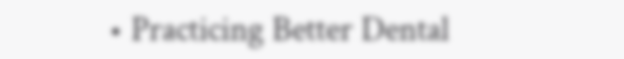• Practicing Better Dental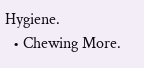Hygiene.
  • Chewing More.